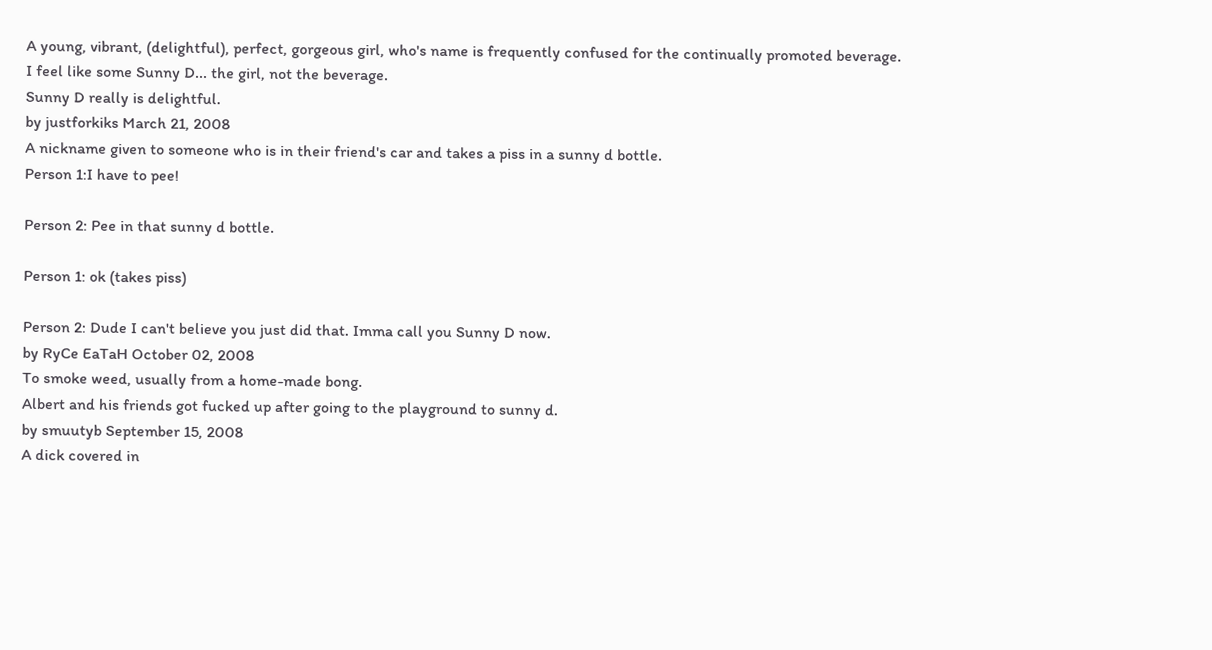A young, vibrant, (delightful), perfect, gorgeous girl, who's name is frequently confused for the continually promoted beverage.
I feel like some Sunny D... the girl, not the beverage.
Sunny D really is delightful.
by justforkiks March 21, 2008
A nickname given to someone who is in their friend's car and takes a piss in a sunny d bottle.
Person 1:I have to pee!

Person 2: Pee in that sunny d bottle.

Person 1: ok (takes piss)

Person 2: Dude I can't believe you just did that. Imma call you Sunny D now.
by RyCe EaTaH October 02, 2008
To smoke weed, usually from a home-made bong.
Albert and his friends got fucked up after going to the playground to sunny d.
by smuutyb September 15, 2008
A dick covered in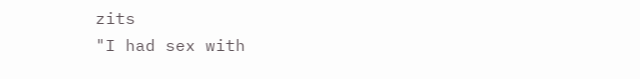zits
"I had sex with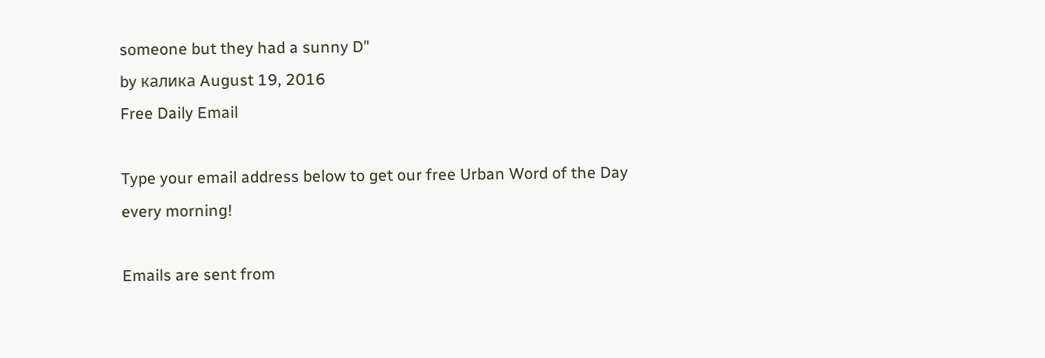someone but they had a sunny D"
by калика August 19, 2016
Free Daily Email

Type your email address below to get our free Urban Word of the Day every morning!

Emails are sent from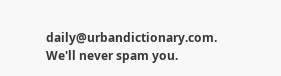daily@urbandictionary.com. We'll never spam you.